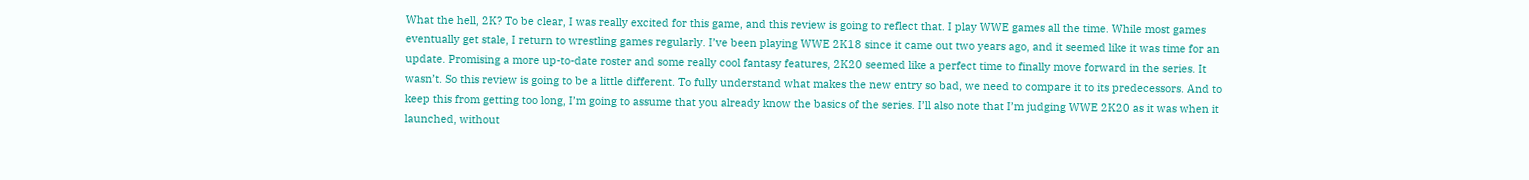What the hell, 2K? To be clear, I was really excited for this game, and this review is going to reflect that. I play WWE games all the time. While most games eventually get stale, I return to wrestling games regularly. I’ve been playing WWE 2K18 since it came out two years ago, and it seemed like it was time for an update. Promising a more up-to-date roster and some really cool fantasy features, 2K20 seemed like a perfect time to finally move forward in the series. It wasn’t. So this review is going to be a little different. To fully understand what makes the new entry so bad, we need to compare it to its predecessors. And to keep this from getting too long, I’m going to assume that you already know the basics of the series. I’ll also note that I’m judging WWE 2K20 as it was when it launched, without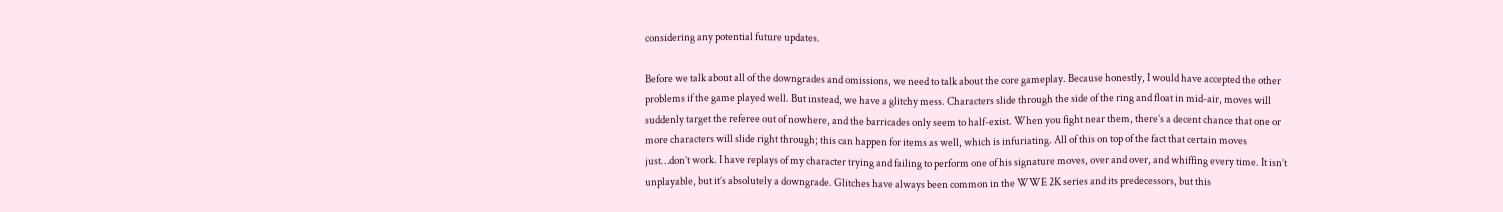considering any potential future updates.

Before we talk about all of the downgrades and omissions, we need to talk about the core gameplay. Because honestly, I would have accepted the other problems if the game played well. But instead, we have a glitchy mess. Characters slide through the side of the ring and float in mid-air, moves will suddenly target the referee out of nowhere, and the barricades only seem to half-exist. When you fight near them, there’s a decent chance that one or more characters will slide right through; this can happen for items as well, which is infuriating. All of this on top of the fact that certain moves just…don’t work. I have replays of my character trying and failing to perform one of his signature moves, over and over, and whiffing every time. It isn’t unplayable, but it’s absolutely a downgrade. Glitches have always been common in the WWE 2K series and its predecessors, but this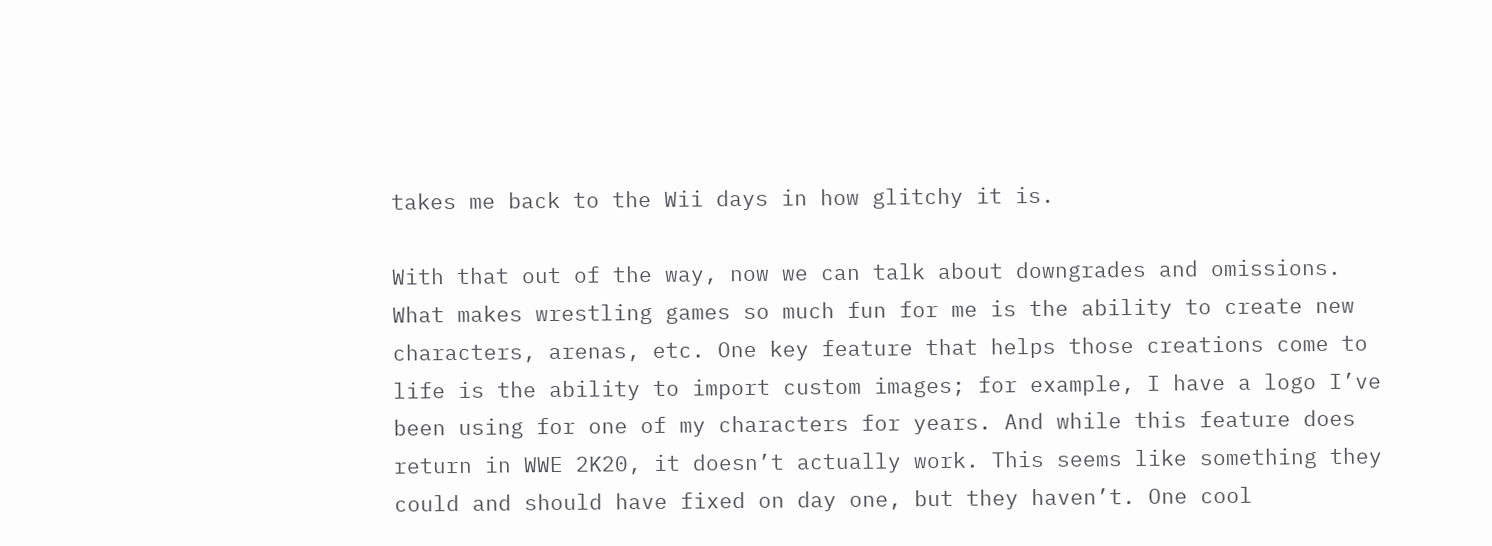takes me back to the Wii days in how glitchy it is.

With that out of the way, now we can talk about downgrades and omissions. What makes wrestling games so much fun for me is the ability to create new characters, arenas, etc. One key feature that helps those creations come to life is the ability to import custom images; for example, I have a logo I’ve been using for one of my characters for years. And while this feature does return in WWE 2K20, it doesn’t actually work. This seems like something they could and should have fixed on day one, but they haven’t. One cool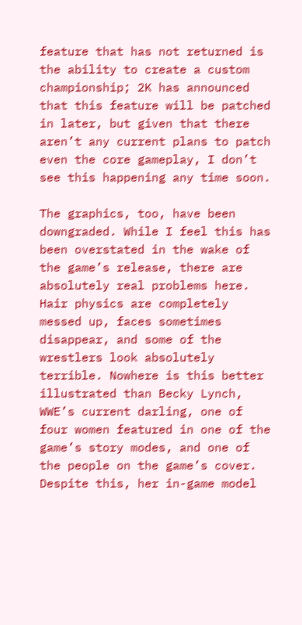feature that has not returned is the ability to create a custom championship; 2K has announced that this feature will be patched in later, but given that there aren’t any current plans to patch even the core gameplay, I don’t see this happening any time soon.

The graphics, too, have been downgraded. While I feel this has been overstated in the wake of the game’s release, there are absolutely real problems here. Hair physics are completely messed up, faces sometimes disappear, and some of the wrestlers look absolutely terrible. Nowhere is this better illustrated than Becky Lynch, WWE’s current darling, one of four women featured in one of the game’s story modes, and one of the people on the game’s cover. Despite this, her in-game model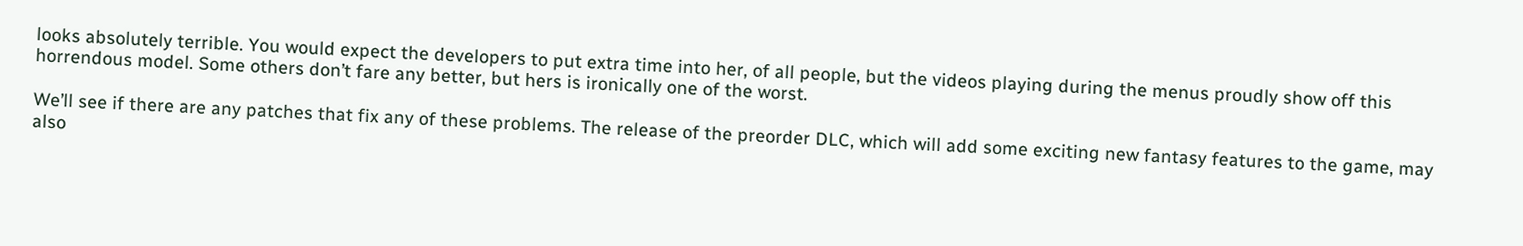looks absolutely terrible. You would expect the developers to put extra time into her, of all people, but the videos playing during the menus proudly show off this horrendous model. Some others don’t fare any better, but hers is ironically one of the worst.

We’ll see if there are any patches that fix any of these problems. The release of the preorder DLC, which will add some exciting new fantasy features to the game, may also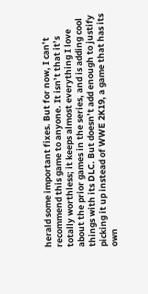herald some important fixes. But for now, I can’t recommend this game to anyone. It isn’t that it’s totally worthless; it keeps almost everything I love about the prior games in the series, and is adding cool things with its DLC. But doesn’t add enough to justify picking it up instead of WWE 2K19, a game that has its own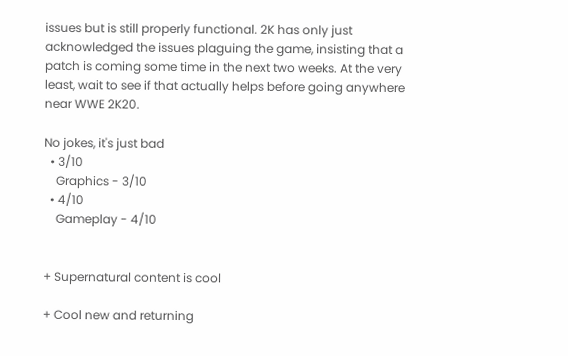issues but is still properly functional. 2K has only just acknowledged the issues plaguing the game, insisting that a patch is coming some time in the next two weeks. At the very least, wait to see if that actually helps before going anywhere near WWE 2K20.

No jokes, it's just bad
  • 3/10
    Graphics - 3/10
  • 4/10
    Gameplay - 4/10


+ Supernatural content is cool

+ Cool new and returning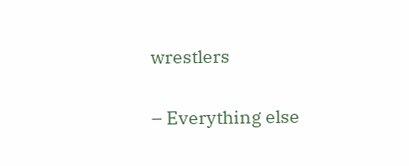wrestlers

– Everything else